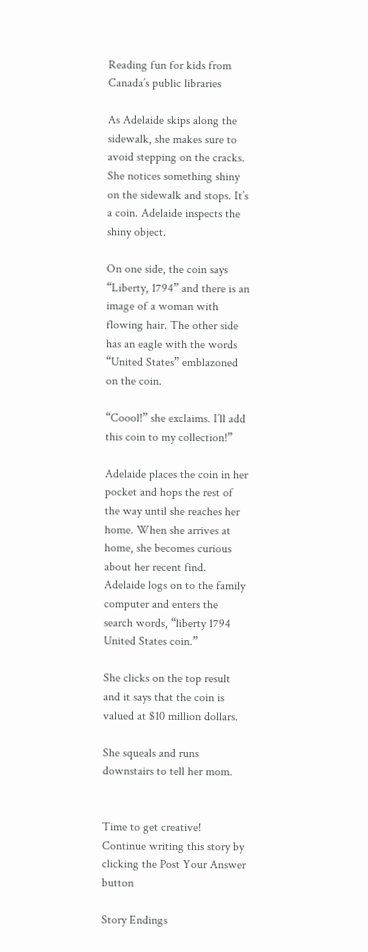Reading fun for kids from Canada’s public libraries

As Adelaide skips along the sidewalk, she makes sure to avoid stepping on the cracks. She notices something shiny on the sidewalk and stops. It’s a coin. Adelaide inspects the shiny object.

On one side, the coin says “Liberty, 1794” and there is an image of a woman with flowing hair. The other side has an eagle with the words “United States” emblazoned on the coin.

“Coool!” she exclaims. I’ll add this coin to my collection!”

Adelaide places the coin in her pocket and hops the rest of the way until she reaches her home. When she arrives at home, she becomes curious about her recent find. Adelaide logs on to the family computer and enters the search words, “liberty 1794 United States coin.”

She clicks on the top result and it says that the coin is valued at $10 million dollars.

She squeals and runs downstairs to tell her mom.


Time to get creative! Continue writing this story by clicking the Post Your Answer button

Story Endings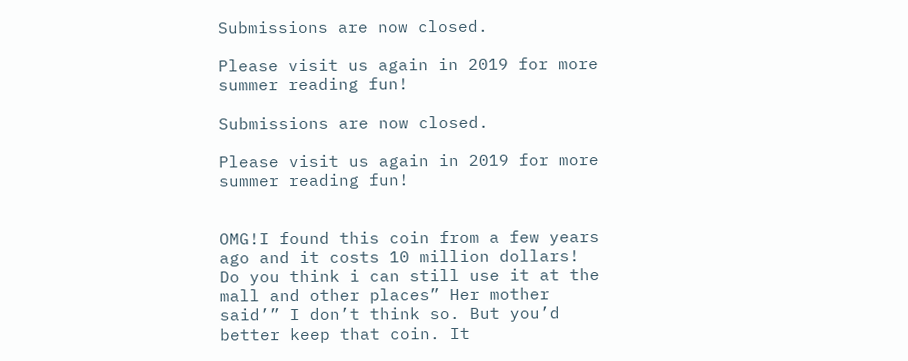Submissions are now closed.

Please visit us again in 2019 for more summer reading fun!

Submissions are now closed.

Please visit us again in 2019 for more summer reading fun!


OMG!I found this coin from a few years ago and it costs 10 million dollars! Do you think i can still use it at the mall and other places” Her mother said’” I don’t think so. But you’d better keep that coin. It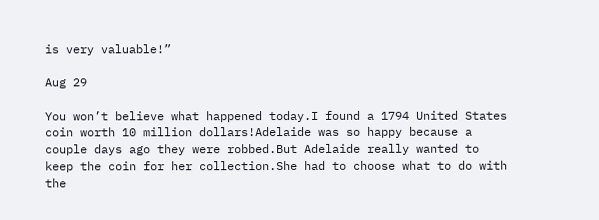is very valuable!”

Aug 29

You won’t believe what happened today.I found a 1794 United States coin worth 10 million dollars!Adelaide was so happy because a couple days ago they were robbed.But Adelaide really wanted to keep the coin for her collection.She had to choose what to do with the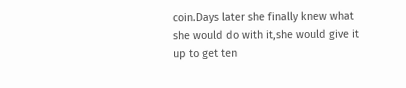coin.Days later she finally knew what she would do with it,she would give it up to get ten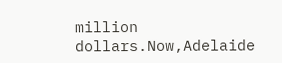million dollars.Now,Adelaide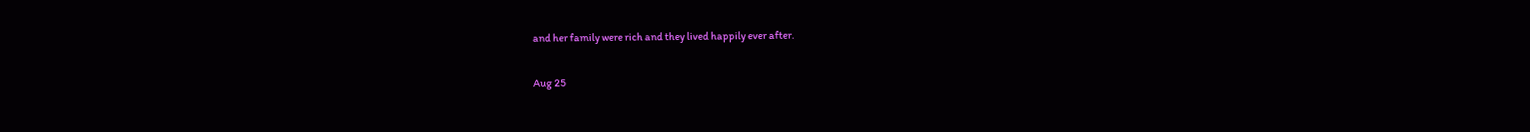and her family were rich and they lived happily ever after.

Aug 25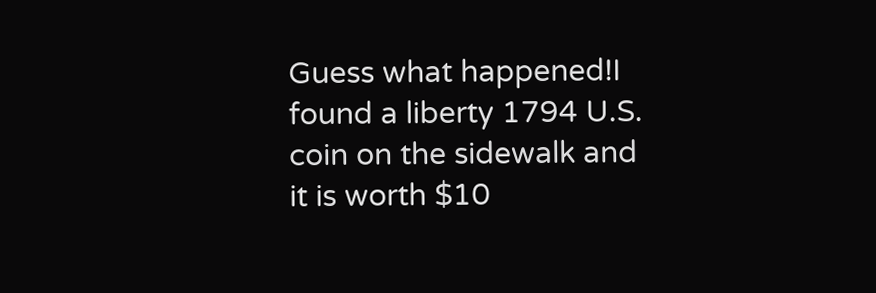Guess what happened!I found a liberty 1794 U.S. coin on the sidewalk and it is worth $10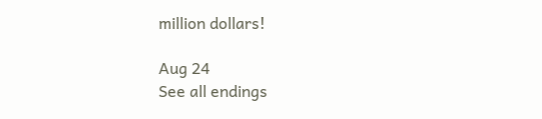million dollars!

Aug 24
See all endings